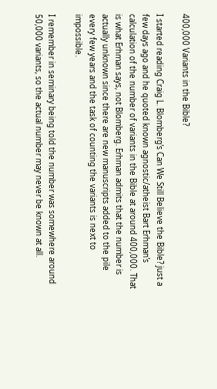400,000 Variants in the Bible?

I started reading Craig L. Blomberg’s Can We Still Believe the Bible? just a few days ago and he quoted known agnostic/atheist Bart Erhman’s calculation of the number of variants in the Bible at around 400,000. That is what Erhman says, not Blomberg. Erhman admits that the number is actually unknown since there are new manuscripts added to the pile every few years and the task of counting the variants is next to impossible.

I remember in seminary being told the number was somewhere around 50,000 variants, so the actual number may never be known at all.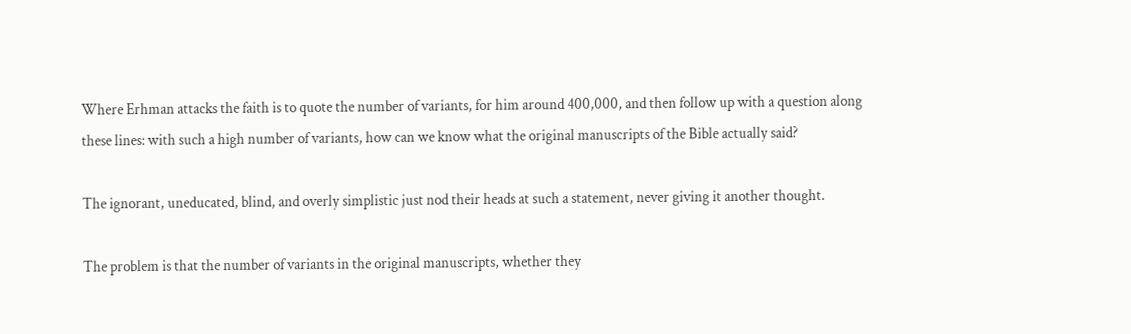Where Erhman attacks the faith is to quote the number of variants, for him around 400,000, and then follow up with a question along these lines: with such a high number of variants, how can we know what the original manuscripts of the Bible actually said?

The ignorant, uneducated, blind, and overly simplistic just nod their heads at such a statement, never giving it another thought.

The problem is that the number of variants in the original manuscripts, whether they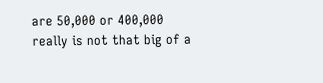are 50,000 or 400,000 really is not that big of a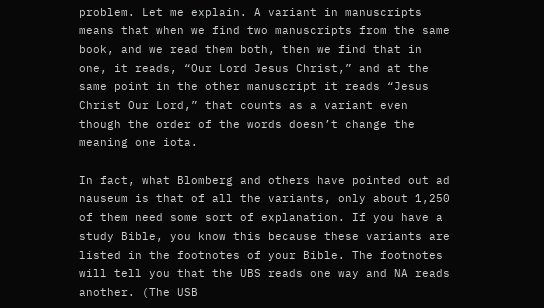problem. Let me explain. A variant in manuscripts means that when we find two manuscripts from the same book, and we read them both, then we find that in one, it reads, “Our Lord Jesus Christ,” and at the same point in the other manuscript it reads “Jesus Christ Our Lord,” that counts as a variant even though the order of the words doesn’t change the meaning one iota.

In fact, what Blomberg and others have pointed out ad nauseum is that of all the variants, only about 1,250 of them need some sort of explanation. If you have a study Bible, you know this because these variants are listed in the footnotes of your Bible. The footnotes will tell you that the UBS reads one way and NA reads another. (The USB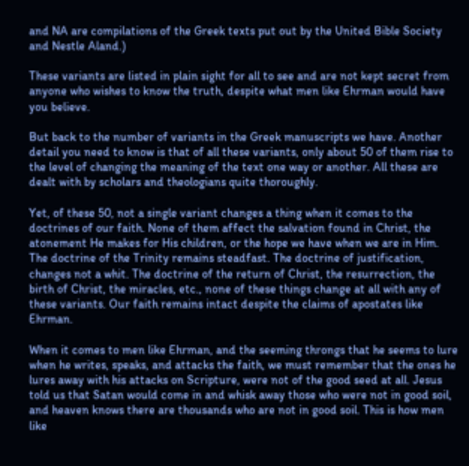and NA are compilations of the Greek texts put out by the United Bible Society and Nestle Aland.)

These variants are listed in plain sight for all to see and are not kept secret from anyone who wishes to know the truth, despite what men like Ehrman would have you believe.

But back to the number of variants in the Greek manuscripts we have. Another detail you need to know is that of all these variants, only about 50 of them rise to the level of changing the meaning of the text one way or another. All these are dealt with by scholars and theologians quite thoroughly.

Yet, of these 50, not a single variant changes a thing when it comes to the doctrines of our faith. None of them affect the salvation found in Christ, the atonement He makes for His children, or the hope we have when we are in Him. The doctrine of the Trinity remains steadfast. The doctrine of justification, changes not a whit. The doctrine of the return of Christ, the resurrection, the birth of Christ, the miracles, etc., none of these things change at all with any of these variants. Our faith remains intact despite the claims of apostates like Ehrman.

When it comes to men like Ehrman, and the seeming throngs that he seems to lure when he writes, speaks, and attacks the faith, we must remember that the ones he lures away with his attacks on Scripture, were not of the good seed at all. Jesus told us that Satan would come in and whisk away those who were not in good soil, and heaven knows there are thousands who are not in good soil. This is how men like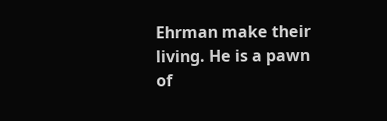Ehrman make their living. He is a pawn of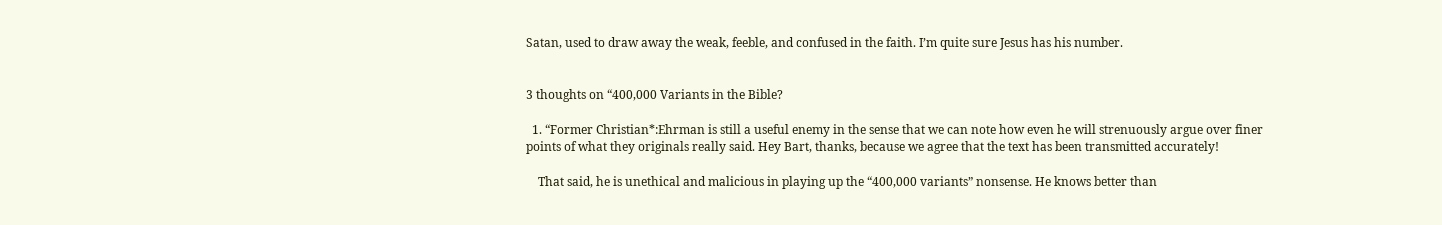Satan, used to draw away the weak, feeble, and confused in the faith. I’m quite sure Jesus has his number.


3 thoughts on “400,000 Variants in the Bible?

  1. “Former Christian*:Ehrman is still a useful enemy in the sense that we can note how even he will strenuously argue over finer points of what they originals really said. Hey Bart, thanks, because we agree that the text has been transmitted accurately!

    That said, he is unethical and malicious in playing up the “400,000 variants” nonsense. He knows better than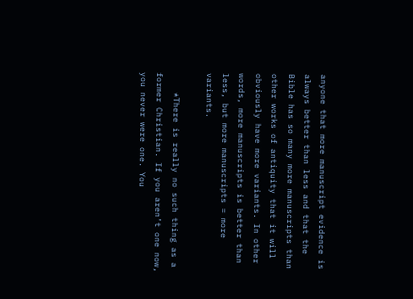anyone that more manuscript evidence is always better than less and that the Bible has so many more manuscripts than other works of antiquity that it will obviously have more variants. In other words, more manuscripts is better than less, but more manuscripts = more variants.

    *There is really no such thing as a former Christian. If you aren’t one now, you never were one. You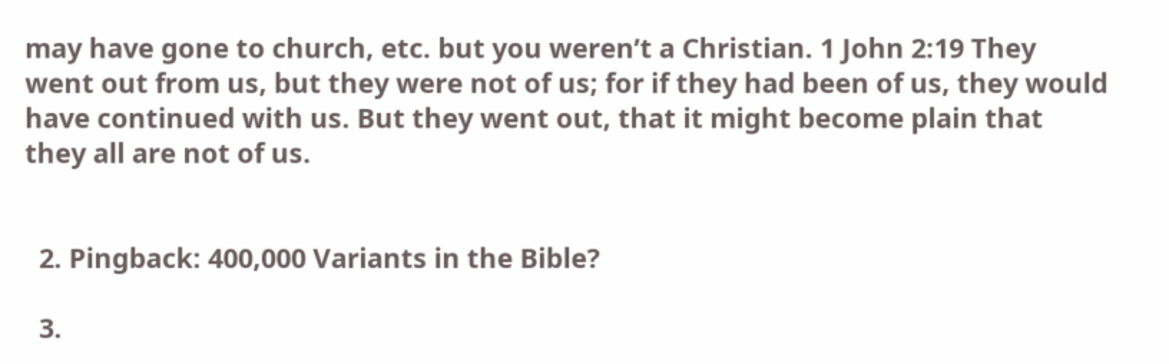may have gone to church, etc. but you weren’t a Christian. 1 John 2:19 They went out from us, but they were not of us; for if they had been of us, they would have continued with us. But they went out, that it might become plain that they all are not of us.


  2. Pingback: 400,000 Variants in the Bible?

  3.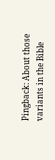Pingback: About those variants in the Bible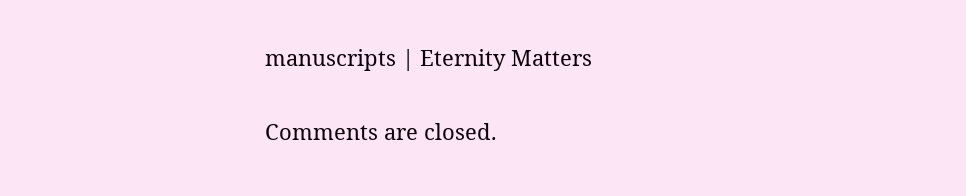manuscripts | Eternity Matters

Comments are closed.